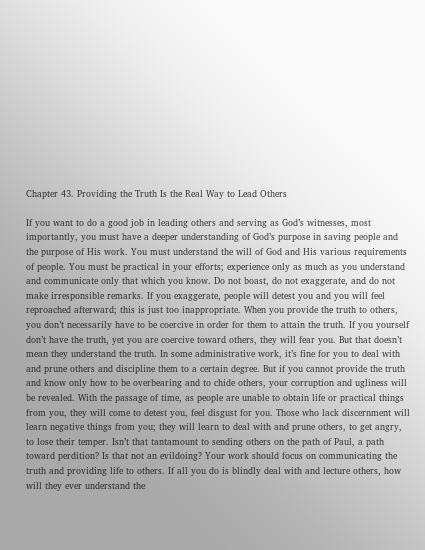Chapter 43. Providing the Truth Is the Real Way to Lead Others

If you want to do a good job in leading others and serving as God’s witnesses, most importantly, you must have a deeper understanding of God’s purpose in saving people and the purpose of His work. You must understand the will of God and His various requirements of people. You must be practical in your efforts; experience only as much as you understand and communicate only that which you know. Do not boast, do not exaggerate, and do not make irresponsible remarks. If you exaggerate, people will detest you and you will feel reproached afterward; this is just too inappropriate. When you provide the truth to others, you don’t necessarily have to be coercive in order for them to attain the truth. If you yourself don’t have the truth, yet you are coercive toward others, they will fear you. But that doesn’t mean they understand the truth. In some administrative work, it’s fine for you to deal with and prune others and discipline them to a certain degree. But if you cannot provide the truth and know only how to be overbearing and to chide others, your corruption and ugliness will be revealed. With the passage of time, as people are unable to obtain life or practical things from you, they will come to detest you, feel disgust for you. Those who lack discernment will learn negative things from you; they will learn to deal with and prune others, to get angry, to lose their temper. Isn’t that tantamount to sending others on the path of Paul, a path toward perdition? Is that not an evildoing? Your work should focus on communicating the truth and providing life to others. If all you do is blindly deal with and lecture others, how will they ever understand the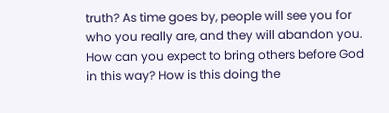truth? As time goes by, people will see you for who you really are, and they will abandon you. How can you expect to bring others before God in this way? How is this doing the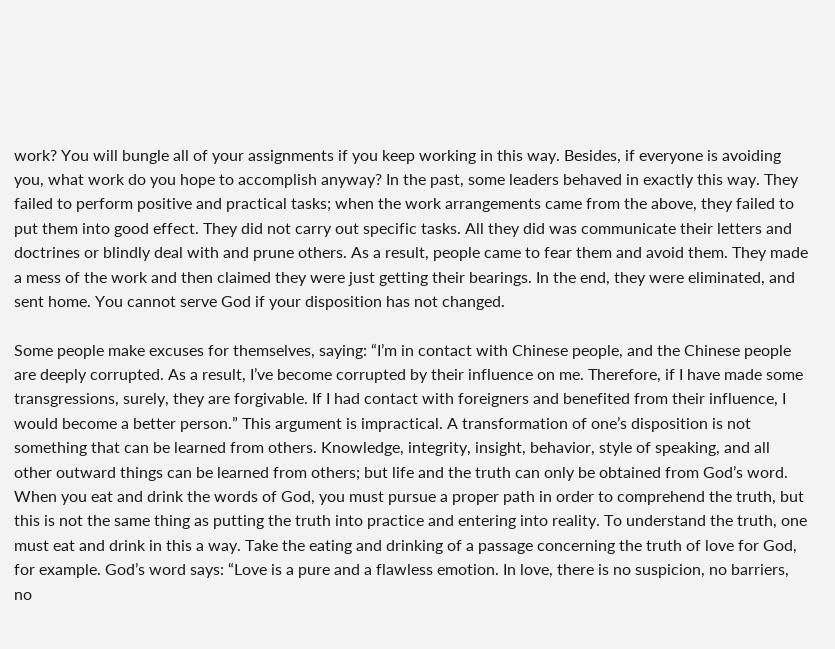work? You will bungle all of your assignments if you keep working in this way. Besides, if everyone is avoiding you, what work do you hope to accomplish anyway? In the past, some leaders behaved in exactly this way. They failed to perform positive and practical tasks; when the work arrangements came from the above, they failed to put them into good effect. They did not carry out specific tasks. All they did was communicate their letters and doctrines or blindly deal with and prune others. As a result, people came to fear them and avoid them. They made a mess of the work and then claimed they were just getting their bearings. In the end, they were eliminated, and sent home. You cannot serve God if your disposition has not changed.

Some people make excuses for themselves, saying: “I’m in contact with Chinese people, and the Chinese people are deeply corrupted. As a result, I’ve become corrupted by their influence on me. Therefore, if I have made some transgressions, surely, they are forgivable. If I had contact with foreigners and benefited from their influence, I would become a better person.” This argument is impractical. A transformation of one’s disposition is not something that can be learned from others. Knowledge, integrity, insight, behavior, style of speaking, and all other outward things can be learned from others; but life and the truth can only be obtained from God’s word. When you eat and drink the words of God, you must pursue a proper path in order to comprehend the truth, but this is not the same thing as putting the truth into practice and entering into reality. To understand the truth, one must eat and drink in this a way. Take the eating and drinking of a passage concerning the truth of love for God, for example. God’s word says: “Love is a pure and a flawless emotion. In love, there is no suspicion, no barriers, no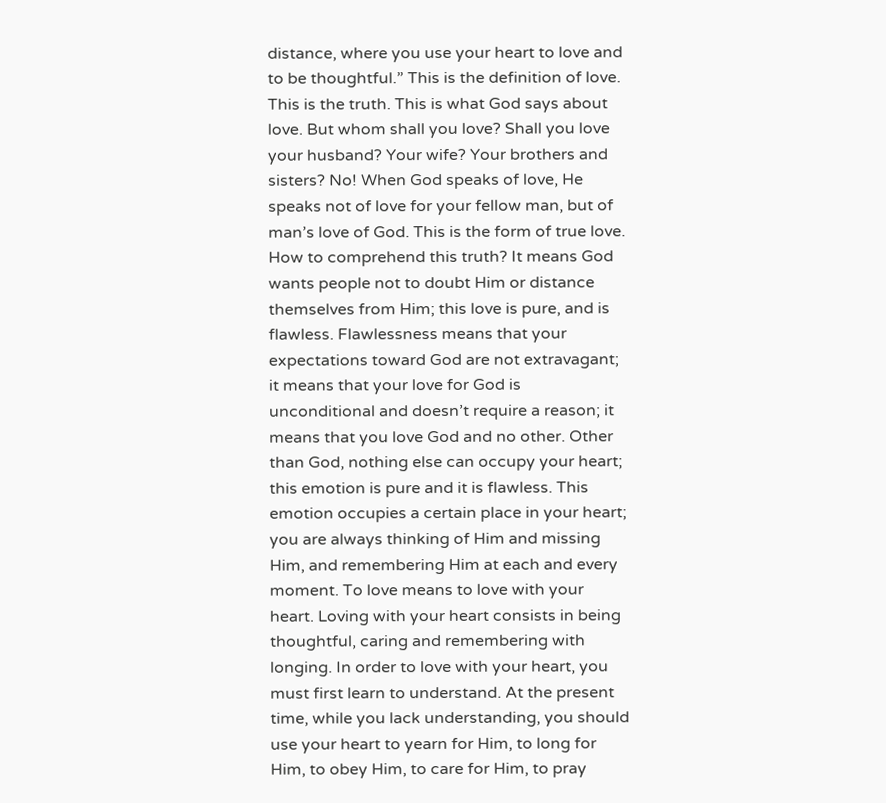distance, where you use your heart to love and to be thoughtful.” This is the definition of love. This is the truth. This is what God says about love. But whom shall you love? Shall you love your husband? Your wife? Your brothers and sisters? No! When God speaks of love, He speaks not of love for your fellow man, but of man’s love of God. This is the form of true love. How to comprehend this truth? It means God wants people not to doubt Him or distance themselves from Him; this love is pure, and is flawless. Flawlessness means that your expectations toward God are not extravagant; it means that your love for God is unconditional and doesn’t require a reason; it means that you love God and no other. Other than God, nothing else can occupy your heart; this emotion is pure and it is flawless. This emotion occupies a certain place in your heart; you are always thinking of Him and missing Him, and remembering Him at each and every moment. To love means to love with your heart. Loving with your heart consists in being thoughtful, caring and remembering with longing. In order to love with your heart, you must first learn to understand. At the present time, while you lack understanding, you should use your heart to yearn for Him, to long for Him, to obey Him, to care for Him, to pray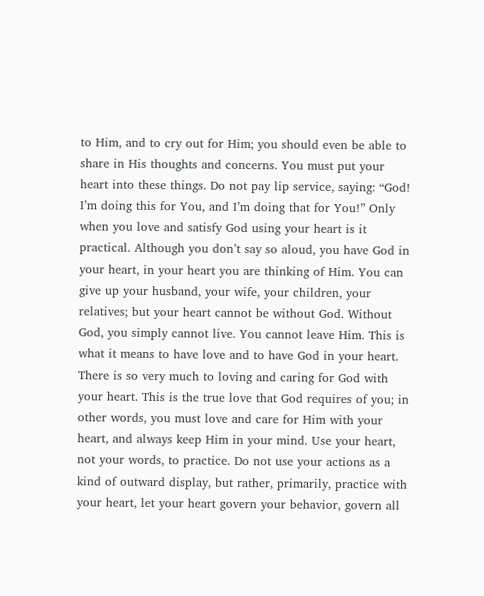to Him, and to cry out for Him; you should even be able to share in His thoughts and concerns. You must put your heart into these things. Do not pay lip service, saying: “God! I’m doing this for You, and I’m doing that for You!” Only when you love and satisfy God using your heart is it practical. Although you don’t say so aloud, you have God in your heart, in your heart you are thinking of Him. You can give up your husband, your wife, your children, your relatives; but your heart cannot be without God. Without God, you simply cannot live. You cannot leave Him. This is what it means to have love and to have God in your heart. There is so very much to loving and caring for God with your heart. This is the true love that God requires of you; in other words, you must love and care for Him with your heart, and always keep Him in your mind. Use your heart, not your words, to practice. Do not use your actions as a kind of outward display, but rather, primarily, practice with your heart, let your heart govern your behavior, govern all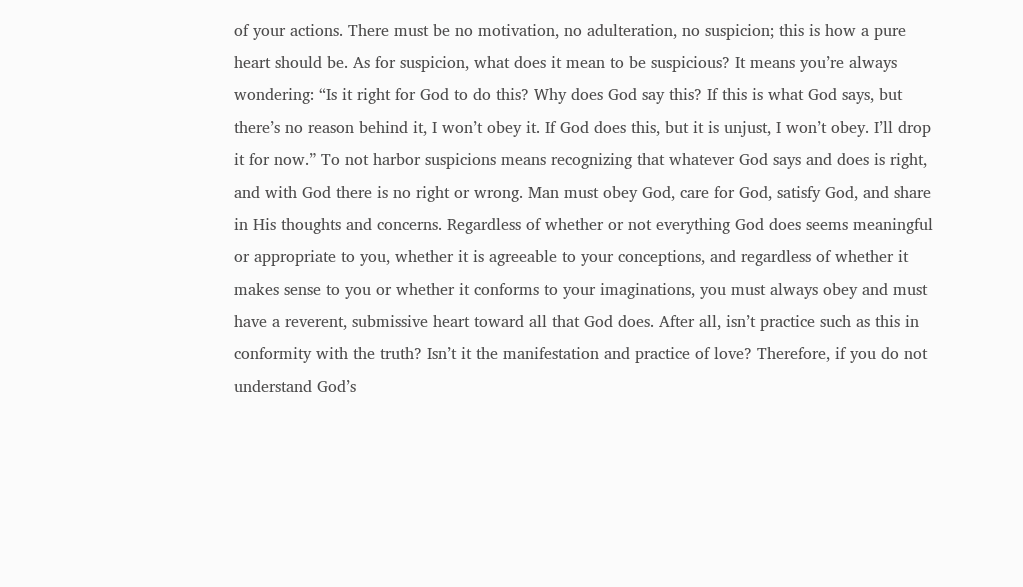of your actions. There must be no motivation, no adulteration, no suspicion; this is how a pure heart should be. As for suspicion, what does it mean to be suspicious? It means you’re always wondering: “Is it right for God to do this? Why does God say this? If this is what God says, but there’s no reason behind it, I won’t obey it. If God does this, but it is unjust, I won’t obey. I’ll drop it for now.” To not harbor suspicions means recognizing that whatever God says and does is right, and with God there is no right or wrong. Man must obey God, care for God, satisfy God, and share in His thoughts and concerns. Regardless of whether or not everything God does seems meaningful or appropriate to you, whether it is agreeable to your conceptions, and regardless of whether it makes sense to you or whether it conforms to your imaginations, you must always obey and must have a reverent, submissive heart toward all that God does. After all, isn’t practice such as this in conformity with the truth? Isn’t it the manifestation and practice of love? Therefore, if you do not understand God’s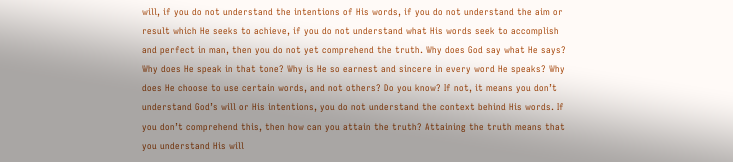will, if you do not understand the intentions of His words, if you do not understand the aim or result which He seeks to achieve, if you do not understand what His words seek to accomplish and perfect in man, then you do not yet comprehend the truth. Why does God say what He says? Why does He speak in that tone? Why is He so earnest and sincere in every word He speaks? Why does He choose to use certain words, and not others? Do you know? If not, it means you don’t understand God’s will or His intentions, you do not understand the context behind His words. If you don’t comprehend this, then how can you attain the truth? Attaining the truth means that you understand His will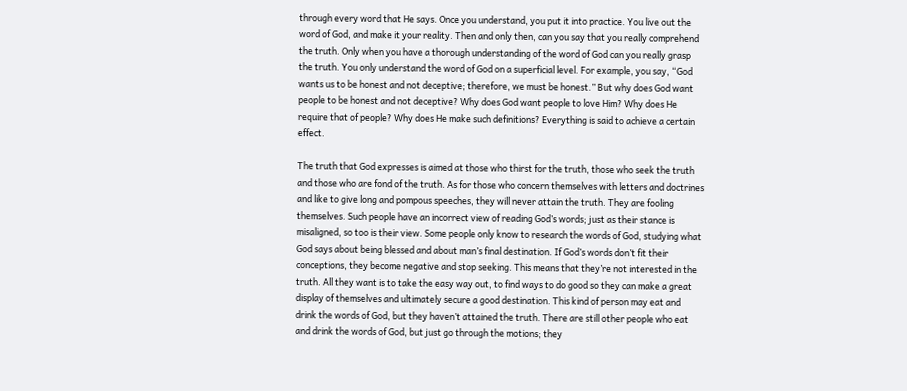through every word that He says. Once you understand, you put it into practice. You live out the word of God, and make it your reality. Then and only then, can you say that you really comprehend the truth. Only when you have a thorough understanding of the word of God can you really grasp the truth. You only understand the word of God on a superficial level. For example, you say, “God wants us to be honest and not deceptive; therefore, we must be honest.” But why does God want people to be honest and not deceptive? Why does God want people to love Him? Why does He require that of people? Why does He make such definitions? Everything is said to achieve a certain effect.

The truth that God expresses is aimed at those who thirst for the truth, those who seek the truth and those who are fond of the truth. As for those who concern themselves with letters and doctrines and like to give long and pompous speeches, they will never attain the truth. They are fooling themselves. Such people have an incorrect view of reading God’s words; just as their stance is misaligned, so too is their view. Some people only know to research the words of God, studying what God says about being blessed and about man’s final destination. If God’s words don’t fit their conceptions, they become negative and stop seeking. This means that they’re not interested in the truth. All they want is to take the easy way out, to find ways to do good so they can make a great display of themselves and ultimately secure a good destination. This kind of person may eat and drink the words of God, but they haven’t attained the truth. There are still other people who eat and drink the words of God, but just go through the motions; they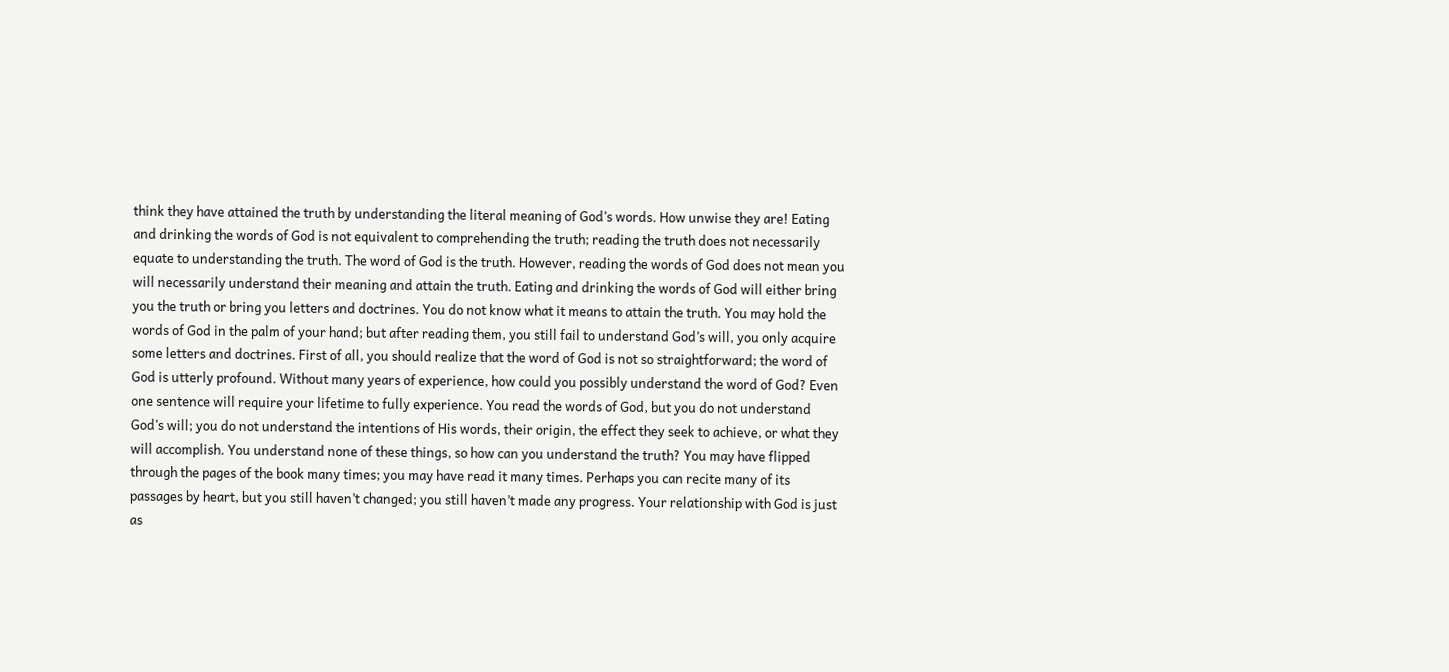think they have attained the truth by understanding the literal meaning of God’s words. How unwise they are! Eating and drinking the words of God is not equivalent to comprehending the truth; reading the truth does not necessarily equate to understanding the truth. The word of God is the truth. However, reading the words of God does not mean you will necessarily understand their meaning and attain the truth. Eating and drinking the words of God will either bring you the truth or bring you letters and doctrines. You do not know what it means to attain the truth. You may hold the words of God in the palm of your hand; but after reading them, you still fail to understand God’s will, you only acquire some letters and doctrines. First of all, you should realize that the word of God is not so straightforward; the word of God is utterly profound. Without many years of experience, how could you possibly understand the word of God? Even one sentence will require your lifetime to fully experience. You read the words of God, but you do not understand God’s will; you do not understand the intentions of His words, their origin, the effect they seek to achieve, or what they will accomplish. You understand none of these things, so how can you understand the truth? You may have flipped through the pages of the book many times; you may have read it many times. Perhaps you can recite many of its passages by heart, but you still haven’t changed; you still haven’t made any progress. Your relationship with God is just as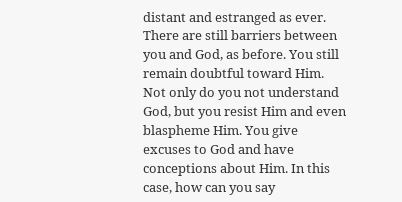distant and estranged as ever. There are still barriers between you and God, as before. You still remain doubtful toward Him. Not only do you not understand God, but you resist Him and even blaspheme Him. You give excuses to God and have conceptions about Him. In this case, how can you say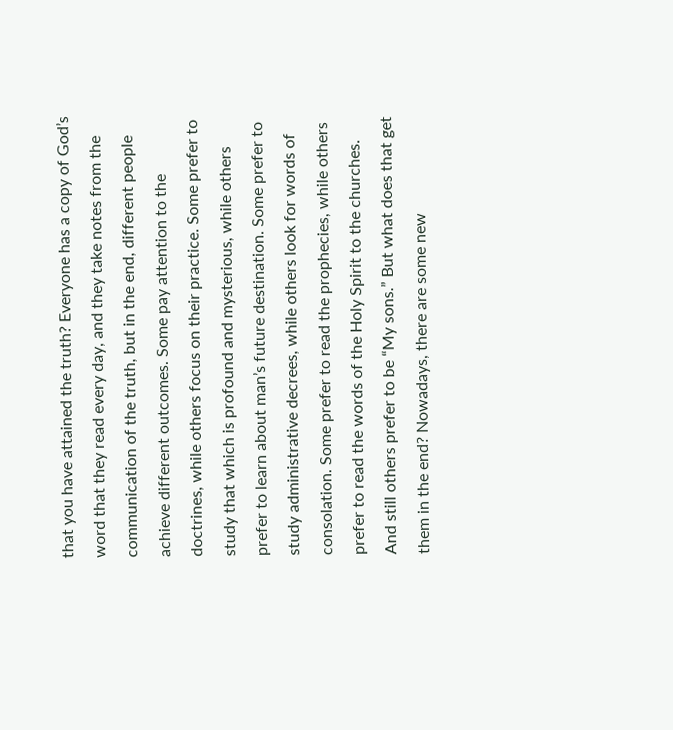that you have attained the truth? Everyone has a copy of God’s word that they read every day, and they take notes from the communication of the truth, but in the end, different people achieve different outcomes. Some pay attention to the doctrines, while others focus on their practice. Some prefer to study that which is profound and mysterious, while others prefer to learn about man’s future destination. Some prefer to study administrative decrees, while others look for words of consolation. Some prefer to read the prophecies, while others prefer to read the words of the Holy Spirit to the churches. And still others prefer to be “My sons.” But what does that get them in the end? Nowadays, there are some new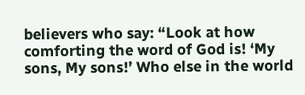believers who say: “Look at how comforting the word of God is! ‘My sons, My sons!’ Who else in the world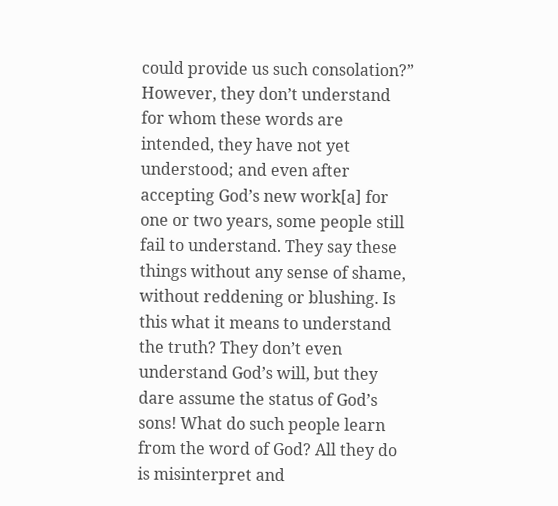could provide us such consolation?” However, they don’t understand for whom these words are intended, they have not yet understood; and even after accepting God’s new work[a] for one or two years, some people still fail to understand. They say these things without any sense of shame, without reddening or blushing. Is this what it means to understand the truth? They don’t even understand God’s will, but they dare assume the status of God’s sons! What do such people learn from the word of God? All they do is misinterpret and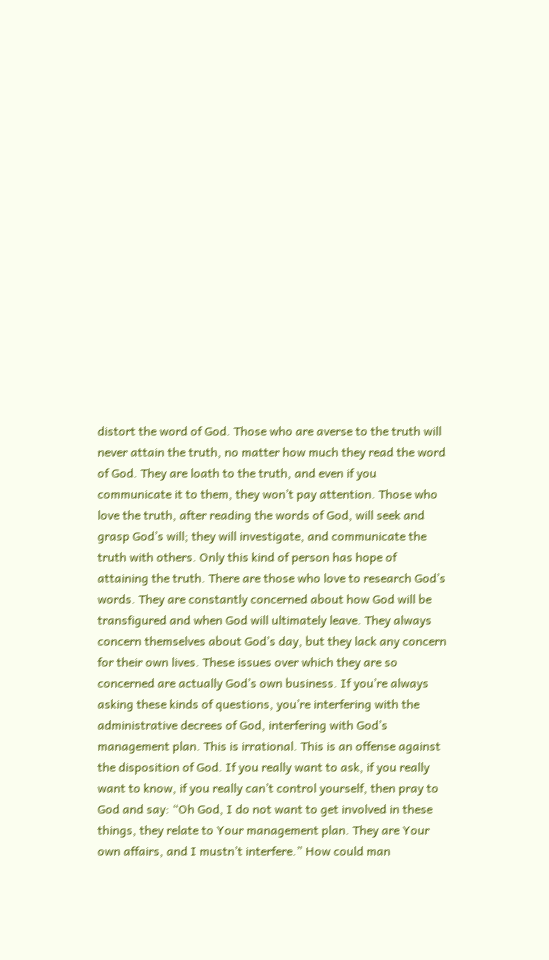distort the word of God. Those who are averse to the truth will never attain the truth, no matter how much they read the word of God. They are loath to the truth, and even if you communicate it to them, they won’t pay attention. Those who love the truth, after reading the words of God, will seek and grasp God’s will; they will investigate, and communicate the truth with others. Only this kind of person has hope of attaining the truth. There are those who love to research God’s words. They are constantly concerned about how God will be transfigured and when God will ultimately leave. They always concern themselves about God’s day, but they lack any concern for their own lives. These issues over which they are so concerned are actually God’s own business. If you’re always asking these kinds of questions, you’re interfering with the administrative decrees of God, interfering with God’s management plan. This is irrational. This is an offense against the disposition of God. If you really want to ask, if you really want to know, if you really can’t control yourself, then pray to God and say: “Oh God, I do not want to get involved in these things, they relate to Your management plan. They are Your own affairs, and I mustn’t interfere.” How could man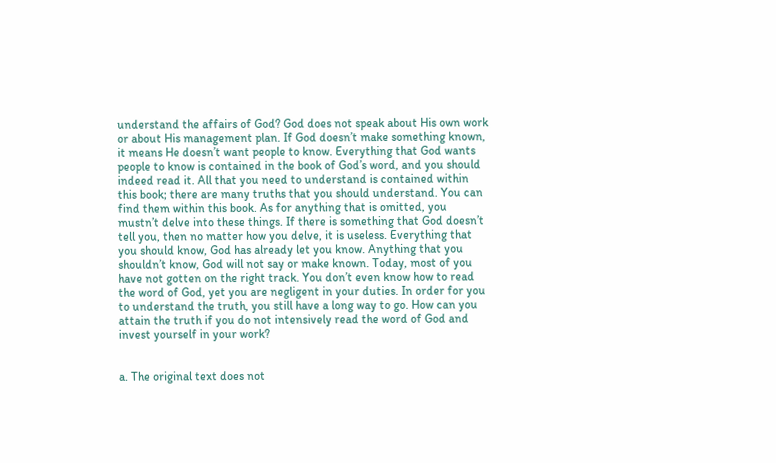understand the affairs of God? God does not speak about His own work or about His management plan. If God doesn’t make something known, it means He doesn’t want people to know. Everything that God wants people to know is contained in the book of God’s word, and you should indeed read it. All that you need to understand is contained within this book; there are many truths that you should understand. You can find them within this book. As for anything that is omitted, you mustn’t delve into these things. If there is something that God doesn’t tell you, then no matter how you delve, it is useless. Everything that you should know, God has already let you know. Anything that you shouldn’t know, God will not say or make known. Today, most of you have not gotten on the right track. You don’t even know how to read the word of God, yet you are negligent in your duties. In order for you to understand the truth, you still have a long way to go. How can you attain the truth if you do not intensively read the word of God and invest yourself in your work?


a. The original text does not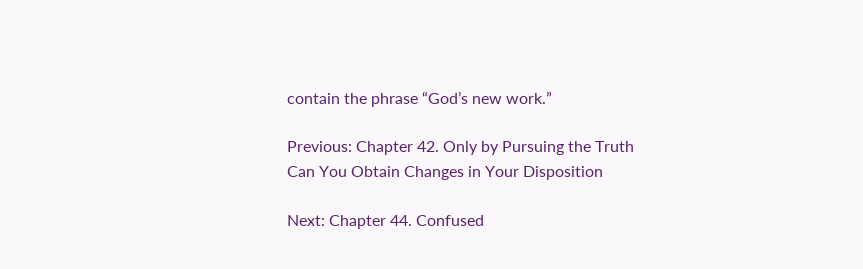contain the phrase “God’s new work.”

Previous: Chapter 42. Only by Pursuing the Truth Can You Obtain Changes in Your Disposition

Next: Chapter 44. Confused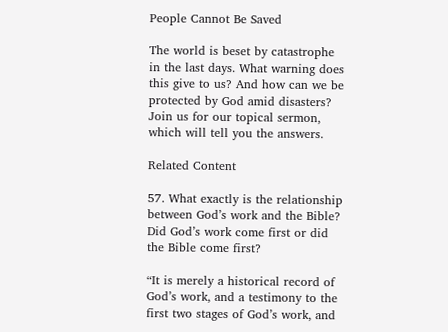People Cannot Be Saved

The world is beset by catastrophe in the last days. What warning does this give to us? And how can we be protected by God amid disasters? Join us for our topical sermon, which will tell you the answers.

Related Content

57. What exactly is the relationship between God’s work and the Bible? Did God’s work come first or did the Bible come first?

“It is merely a historical record of God’s work, and a testimony to the first two stages of God’s work, and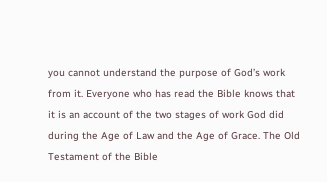you cannot understand the purpose of God’s work from it. Everyone who has read the Bible knows that it is an account of the two stages of work God did during the Age of Law and the Age of Grace. The Old Testament of the Bible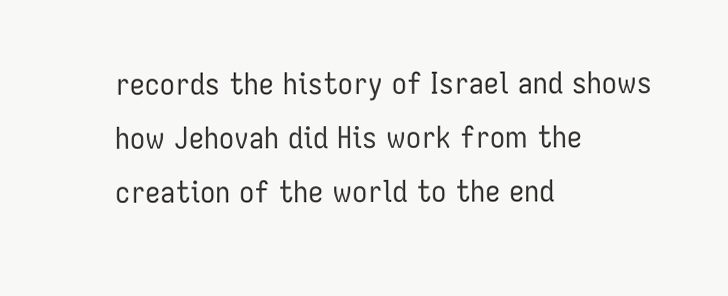records the history of Israel and shows how Jehovah did His work from the creation of the world to the end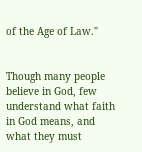of the Age of Law."


Though many people believe in God, few understand what faith in God means, and what they must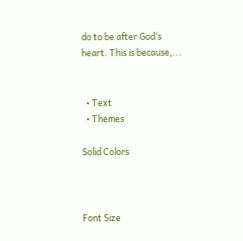do to be after God’s heart. This is because,...


  • Text
  • Themes

Solid Colors



Font Size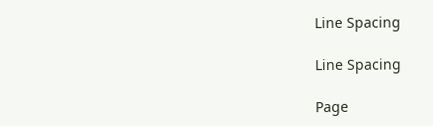Line Spacing

Line Spacing

Page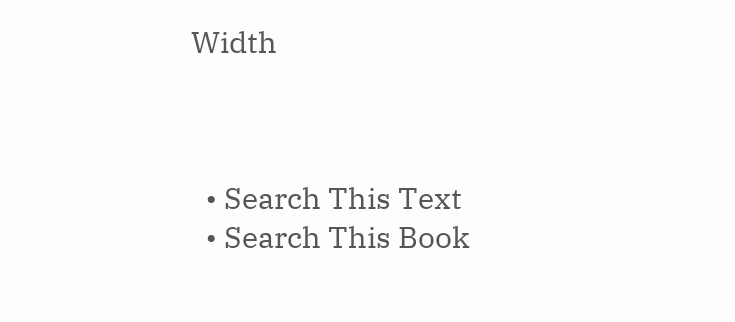Width



  • Search This Text
  • Search This Book